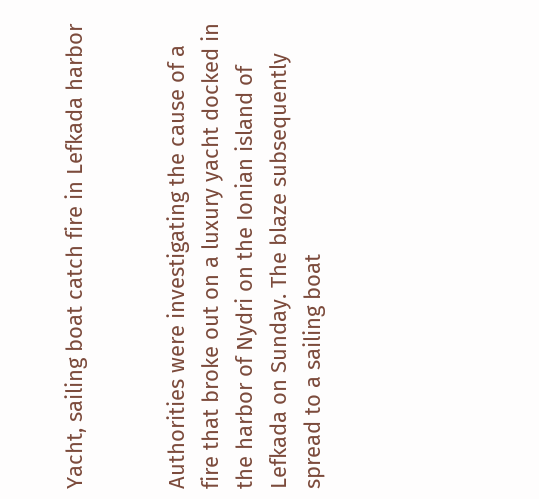Yacht, sailing boat catch fire in Lefkada harbor


Authorities were investigating the cause of a fire that broke out on a luxury yacht docked in the harbor of Nydri on the Ionian island of Lefkada on Sunday. The blaze subsequently spread to a sailing boat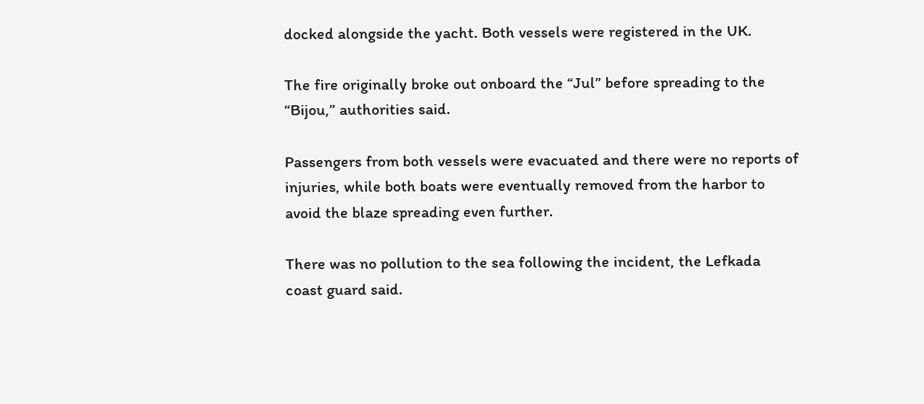docked alongside the yacht. Both vessels were registered in the UK.

The fire originally broke out onboard the “Jul” before spreading to the “Bijou,” authorities said.

Passengers from both vessels were evacuated and there were no reports of injuries, while both boats were eventually removed from the harbor to avoid the blaze spreading even further.

There was no pollution to the sea following the incident, the Lefkada coast guard said.